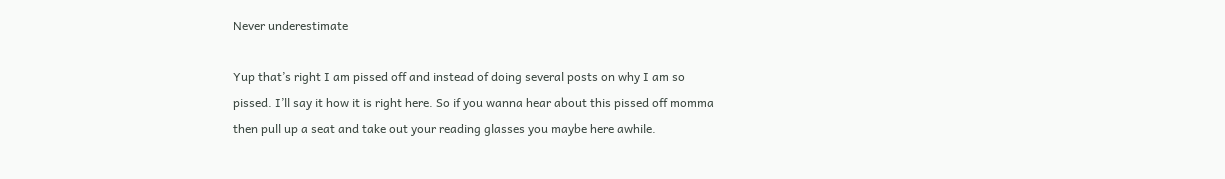Never underestimate

Yup that’s right I am pissed off and instead of doing several posts on why I am so pissed. I’ll say it how it is right here. So if you wanna hear about this pissed off momma then pull up a seat and take out your reading glasses you maybe here awhile.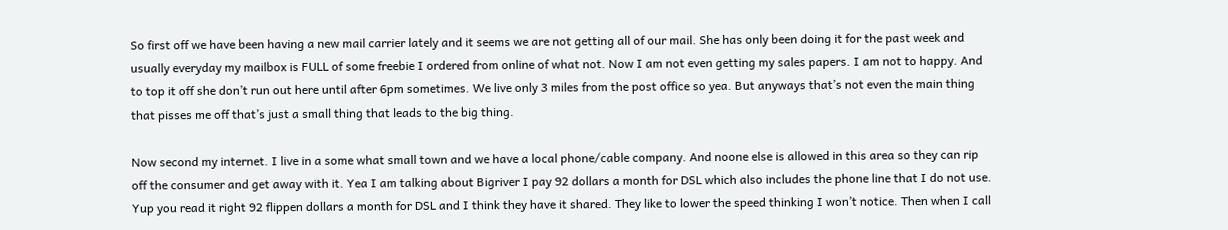So first off we have been having a new mail carrier lately and it seems we are not getting all of our mail. She has only been doing it for the past week and usually everyday my mailbox is FULL of some freebie I ordered from online of what not. Now I am not even getting my sales papers. I am not to happy. And to top it off she don’t run out here until after 6pm sometimes. We live only 3 miles from the post office so yea. But anyways that’s not even the main thing that pisses me off that’s just a small thing that leads to the big thing.

Now second my internet. I live in a some what small town and we have a local phone/cable company. And noone else is allowed in this area so they can rip off the consumer and get away with it. Yea I am talking about Bigriver I pay 92 dollars a month for DSL which also includes the phone line that I do not use. Yup you read it right 92 flippen dollars a month for DSL and I think they have it shared. They like to lower the speed thinking I won’t notice. Then when I call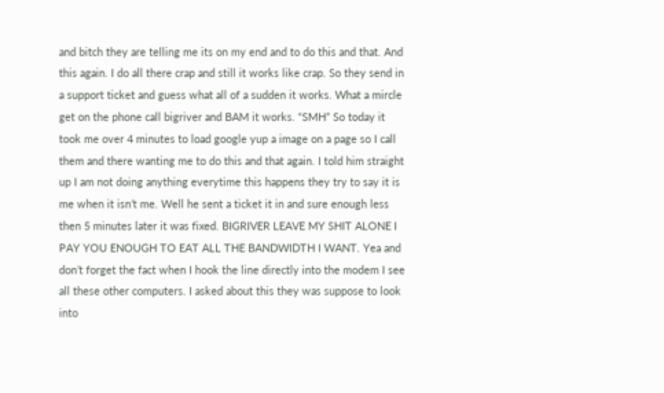and bitch they are telling me its on my end and to do this and that. And this again. I do all there crap and still it works like crap. So they send in a support ticket and guess what all of a sudden it works. What a mircle get on the phone call bigriver and BAM it works. “SMH” So today it took me over 4 minutes to load google yup a image on a page so I call them and there wanting me to do this and that again. I told him straight up I am not doing anything everytime this happens they try to say it is me when it isn’t me. Well he sent a ticket it in and sure enough less then 5 minutes later it was fixed. BIGRIVER LEAVE MY SHIT ALONE I PAY YOU ENOUGH TO EAT ALL THE BANDWIDTH I WANT. Yea and don’t forget the fact when I hook the line directly into the modem I see all these other computers. I asked about this they was suppose to look into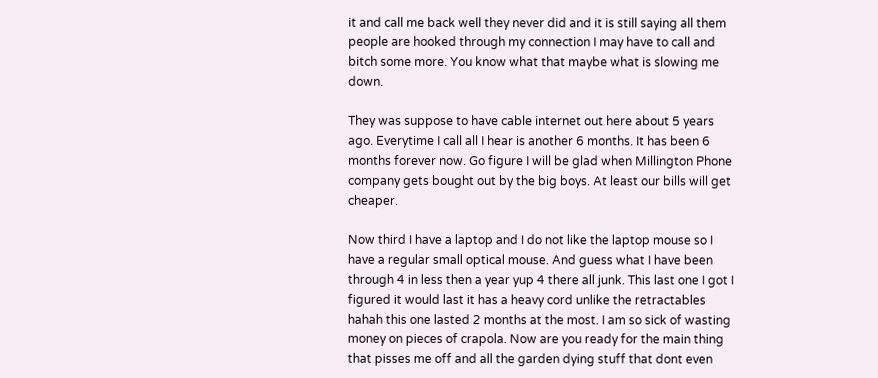it and call me back well they never did and it is still saying all them people are hooked through my connection I may have to call and bitch some more. You know what that maybe what is slowing me down.

They was suppose to have cable internet out here about 5 years ago. Everytime I call all I hear is another 6 months. It has been 6 months forever now. Go figure I will be glad when Millington Phone company gets bought out by the big boys. At least our bills will get cheaper.

Now third I have a laptop and I do not like the laptop mouse so I have a regular small optical mouse. And guess what I have been through 4 in less then a year yup 4 there all junk. This last one I got I figured it would last it has a heavy cord unlike the retractables hahah this one lasted 2 months at the most. I am so sick of wasting money on pieces of crapola. Now are you ready for the main thing that pisses me off and all the garden dying stuff that dont even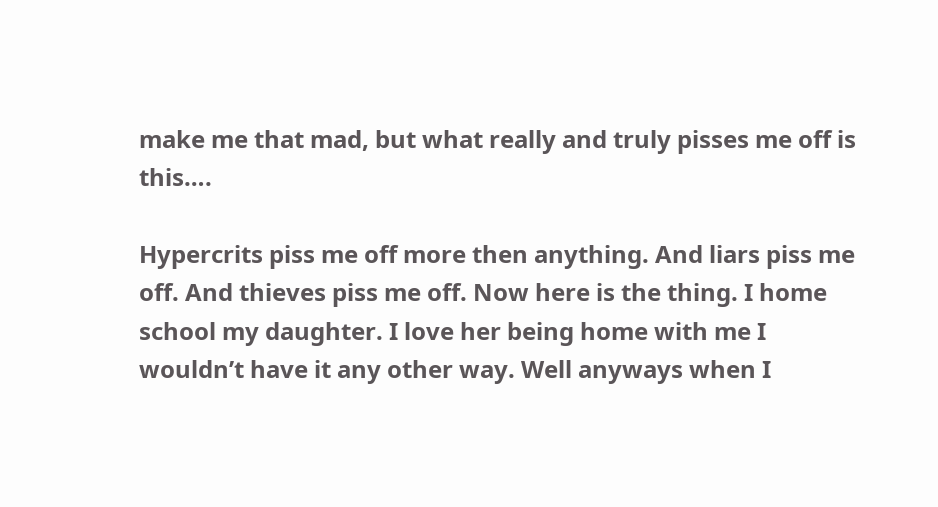make me that mad, but what really and truly pisses me off is this….

Hypercrits piss me off more then anything. And liars piss me off. And thieves piss me off. Now here is the thing. I home school my daughter. I love her being home with me I wouldn’t have it any other way. Well anyways when I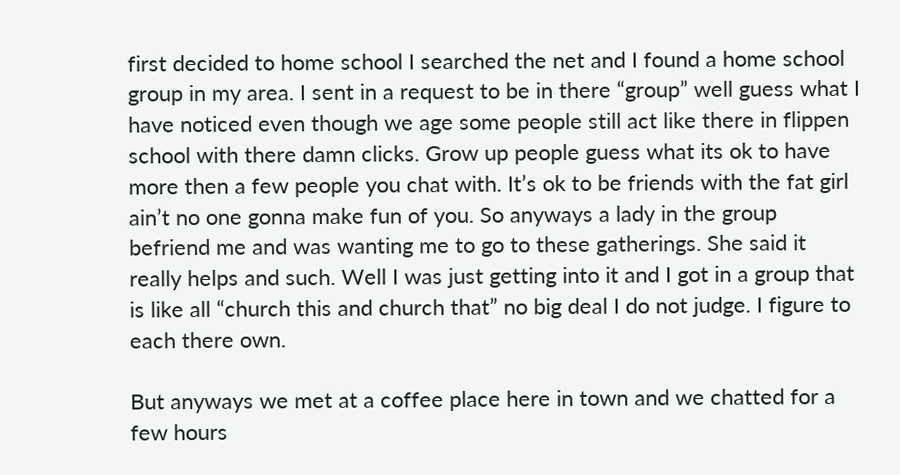first decided to home school I searched the net and I found a home school group in my area. I sent in a request to be in there “group” well guess what I have noticed even though we age some people still act like there in flippen school with there damn clicks. Grow up people guess what its ok to have more then a few people you chat with. It’s ok to be friends with the fat girl ain’t no one gonna make fun of you. So anyways a lady in the group befriend me and was wanting me to go to these gatherings. She said it really helps and such. Well I was just getting into it and I got in a group that is like all “church this and church that” no big deal I do not judge. I figure to each there own.

But anyways we met at a coffee place here in town and we chatted for a few hours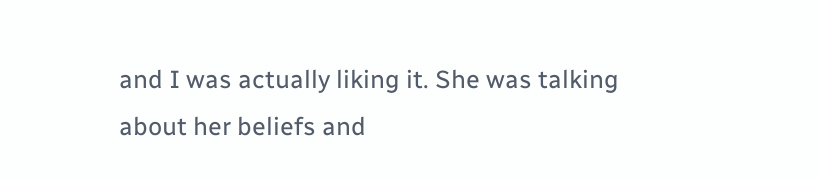and I was actually liking it. She was talking about her beliefs and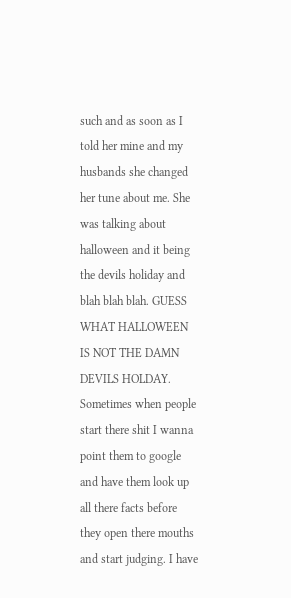such and as soon as I told her mine and my husbands she changed her tune about me. She was talking about halloween and it being the devils holiday and blah blah blah. GUESS WHAT HALLOWEEN IS NOT THE DAMN DEVILS HOLDAY. Sometimes when people start there shit I wanna point them to google and have them look up all there facts before they open there mouths and start judging. I have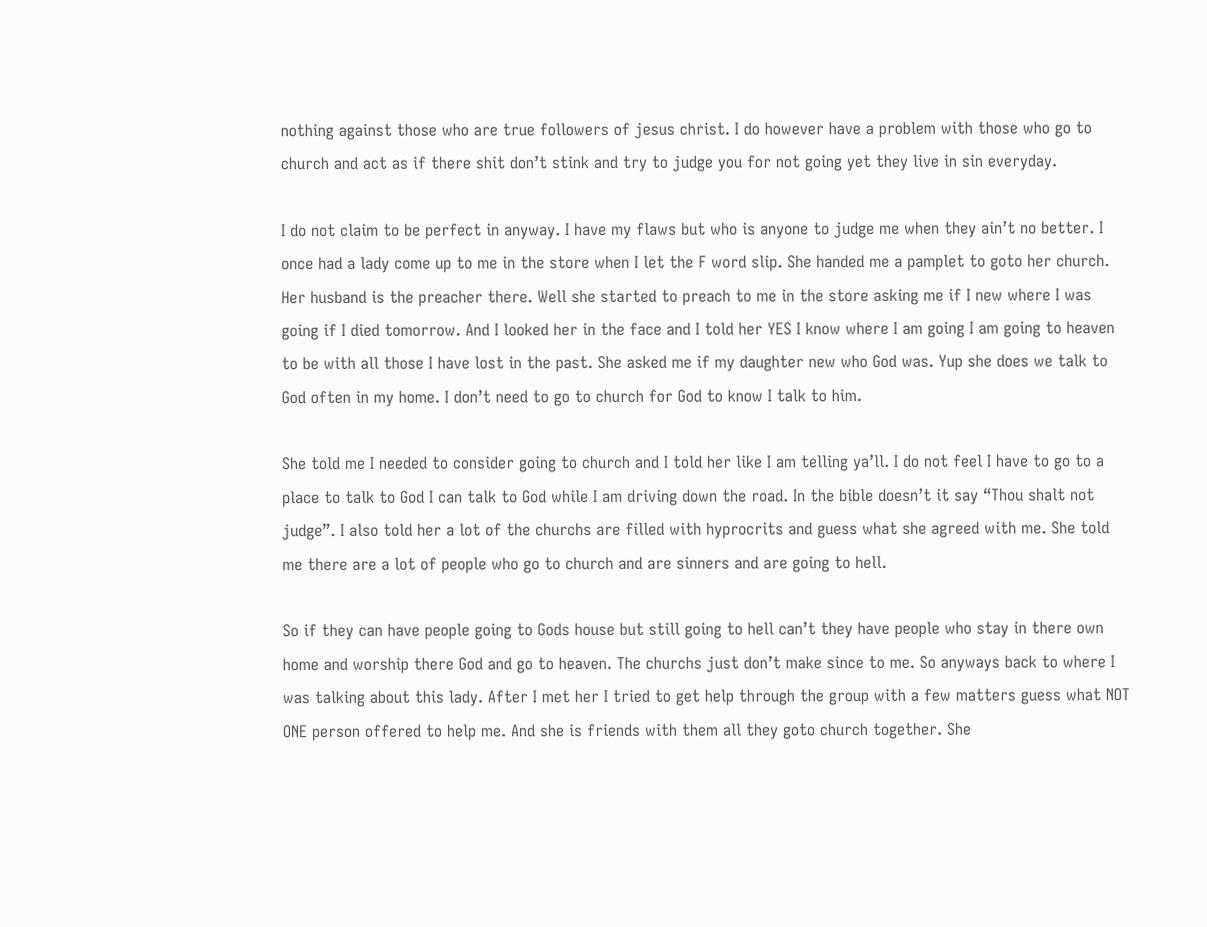nothing against those who are true followers of jesus christ. I do however have a problem with those who go to church and act as if there shit don’t stink and try to judge you for not going yet they live in sin everyday.

I do not claim to be perfect in anyway. I have my flaws but who is anyone to judge me when they ain’t no better. I once had a lady come up to me in the store when I let the F word slip. She handed me a pamplet to goto her church. Her husband is the preacher there. Well she started to preach to me in the store asking me if I new where I was going if I died tomorrow. And I looked her in the face and I told her YES I know where I am going I am going to heaven to be with all those I have lost in the past. She asked me if my daughter new who God was. Yup she does we talk to God often in my home. I don’t need to go to church for God to know I talk to him.

She told me I needed to consider going to church and I told her like I am telling ya’ll. I do not feel I have to go to a place to talk to God I can talk to God while I am driving down the road. In the bible doesn’t it say “Thou shalt not judge”. I also told her a lot of the churchs are filled with hyprocrits and guess what she agreed with me. She told me there are a lot of people who go to church and are sinners and are going to hell.

So if they can have people going to Gods house but still going to hell can’t they have people who stay in there own home and worship there God and go to heaven. The churchs just don’t make since to me. So anyways back to where I was talking about this lady. After I met her I tried to get help through the group with a few matters guess what NOT ONE person offered to help me. And she is friends with them all they goto church together. She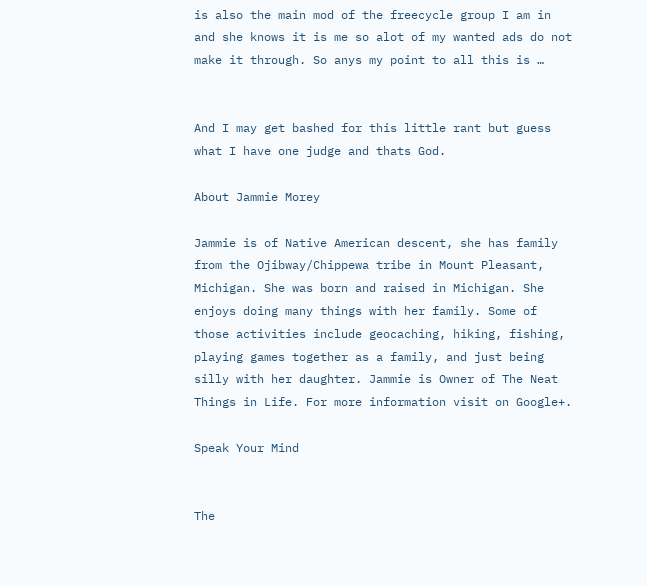is also the main mod of the freecycle group I am in and she knows it is me so alot of my wanted ads do not make it through. So anys my point to all this is …


And I may get bashed for this little rant but guess what I have one judge and thats God.

About Jammie Morey

Jammie is of Native American descent, she has family from the Ojibway/Chippewa tribe in Mount Pleasant, Michigan. She was born and raised in Michigan. She enjoys doing many things with her family. Some of those activities include geocaching, hiking, fishing, playing games together as a family, and just being silly with her daughter. Jammie is Owner of The Neat Things in Life. For more information visit on Google+.

Speak Your Mind


The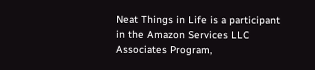Neat Things in Life is a participant in the Amazon Services LLC Associates Program,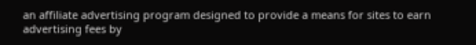an affiliate advertising program designed to provide a means for sites to earn advertising fees by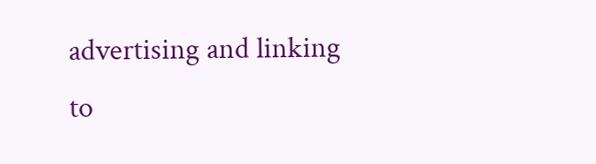advertising and linking to